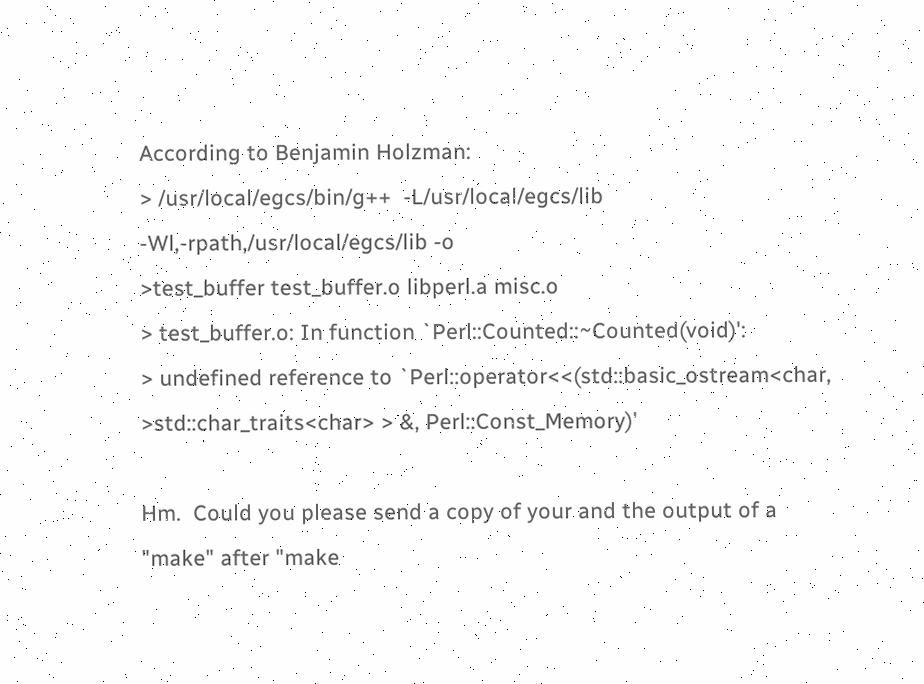According to Benjamin Holzman:
> /usr/local/egcs/bin/g++  -L/usr/local/egcs/lib -Wl,-rpath,/usr/local/egcs/lib -o
>test_buffer test_buffer.o libperl.a misc.o
> test_buffer.o: In function `Perl::Counted::~Counted(void)':
> undefined reference to `Perl::operator<<(std::basic_ostream<char,
>std::char_traits<char> > &, Perl::Const_Memory)'

Hm.  Could you please send a copy of your and the output of a
"make" after "make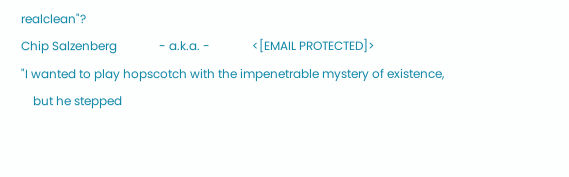realclean"?
Chip Salzenberg              - a.k.a. -              <[EMAIL PROTECTED]>
"I wanted to play hopscotch with the impenetrable mystery of existence,
    but he stepped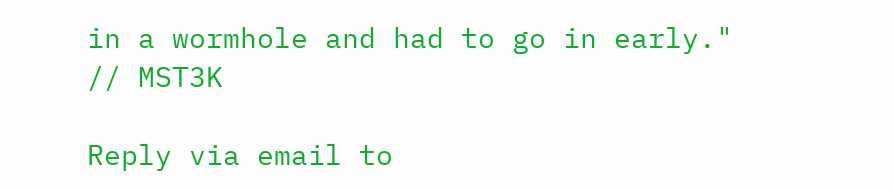in a wormhole and had to go in early."  // MST3K

Reply via email to